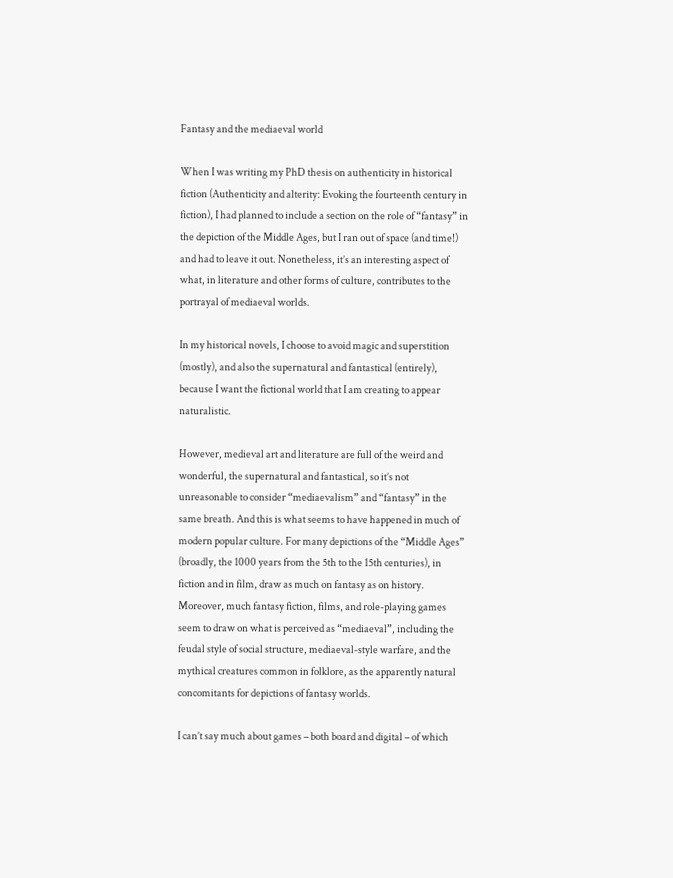Fantasy and the mediaeval world

When I was writing my PhD thesis on authenticity in historical fiction (Authenticity and alterity: Evoking the fourteenth century in fiction), I had planned to include a section on the role of “fantasy” in the depiction of the Middle Ages, but I ran out of space (and time!) and had to leave it out. Nonetheless, it’s an interesting aspect of what, in literature and other forms of culture, contributes to the portrayal of mediaeval worlds.

In my historical novels, I choose to avoid magic and superstition (mostly), and also the supernatural and fantastical (entirely), because I want the fictional world that I am creating to appear naturalistic.

However, medieval art and literature are full of the weird and wonderful, the supernatural and fantastical, so it’s not unreasonable to consider “mediaevalism” and “fantasy” in the same breath. And this is what seems to have happened in much of modern popular culture. For many depictions of the “Middle Ages” (broadly, the 1000 years from the 5th to the 15th centuries), in fiction and in film, draw as much on fantasy as on history. Moreover, much fantasy fiction, films, and role-playing games seem to draw on what is perceived as “mediaeval”, including the feudal style of social structure, mediaeval-style warfare, and the mythical creatures common in folklore, as the apparently natural concomitants for depictions of fantasy worlds.

I can’t say much about games – both board and digital – of which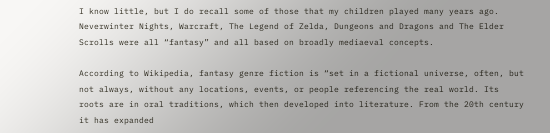I know little, but I do recall some of those that my children played many years ago. Neverwinter Nights, Warcraft, The Legend of Zelda, Dungeons and Dragons and The Elder Scrolls were all “fantasy” and all based on broadly mediaeval concepts.

According to Wikipedia, fantasy genre fiction is “set in a fictional universe, often, but not always, without any locations, events, or people referencing the real world. Its roots are in oral traditions, which then developed into literature. From the 20th century it has expanded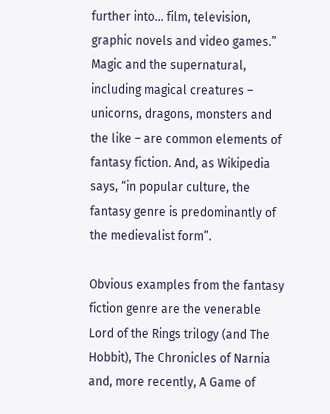further into… film, television, graphic novels and video games.” Magic and the supernatural, including magical creatures – unicorns, dragons, monsters and the like – are common elements of fantasy fiction. And, as Wikipedia says, “in popular culture, the fantasy genre is predominantly of the medievalist form”.

Obvious examples from the fantasy fiction genre are the venerable Lord of the Rings trilogy (and The Hobbit), The Chronicles of Narnia and, more recently, A Game of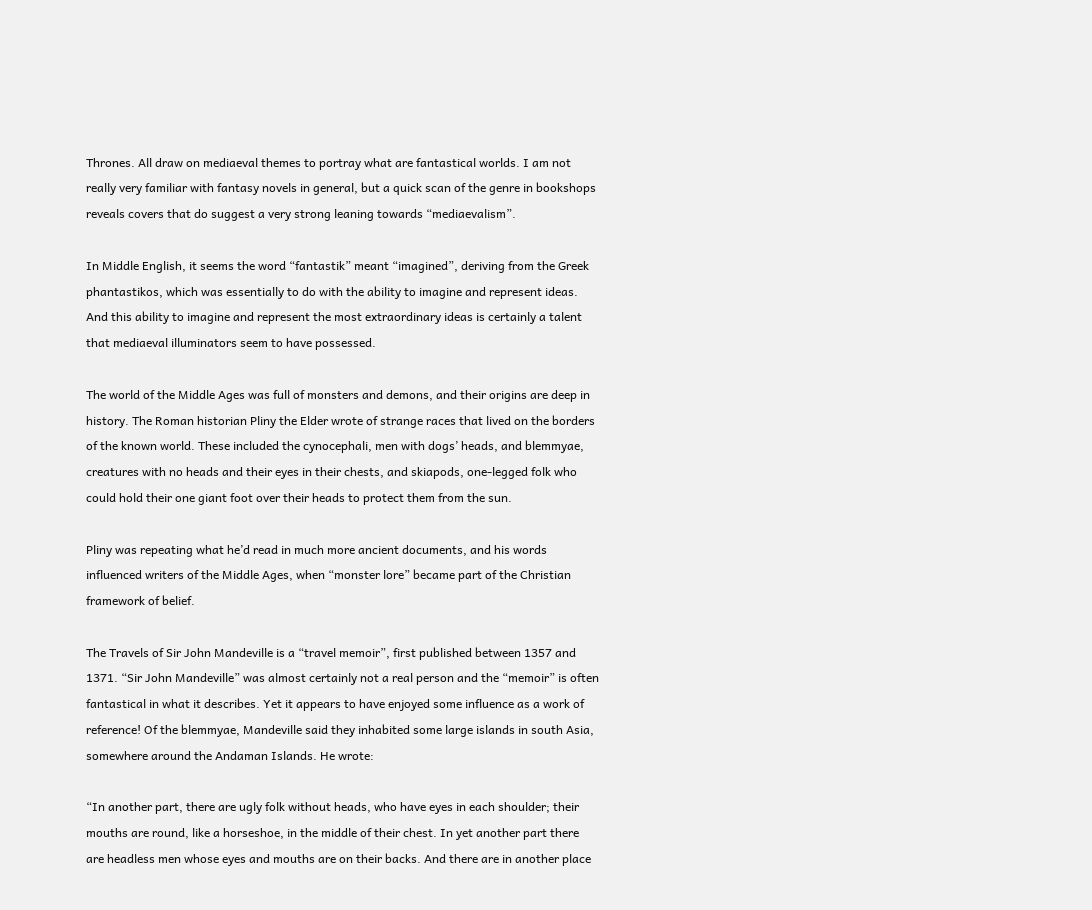Thrones. All draw on mediaeval themes to portray what are fantastical worlds. I am not really very familiar with fantasy novels in general, but a quick scan of the genre in bookshops reveals covers that do suggest a very strong leaning towards “mediaevalism”.

In Middle English, it seems the word “fantastik” meant “imagined”, deriving from the Greek phantastikos, which was essentially to do with the ability to imagine and represent ideas. And this ability to imagine and represent the most extraordinary ideas is certainly a talent that mediaeval illuminators seem to have possessed.

The world of the Middle Ages was full of monsters and demons, and their origins are deep in history. The Roman historian Pliny the Elder wrote of strange races that lived on the borders of the known world. These included the cynocephali, men with dogs’ heads, and blemmyae, creatures with no heads and their eyes in their chests, and skiapods, one-legged folk who could hold their one giant foot over their heads to protect them from the sun.

Pliny was repeating what he’d read in much more ancient documents, and his words influenced writers of the Middle Ages, when “monster lore” became part of the Christian framework of belief.

The Travels of Sir John Mandeville is a “travel memoir”, first published between 1357 and 1371. “Sir John Mandeville” was almost certainly not a real person and the “memoir” is often fantastical in what it describes. Yet it appears to have enjoyed some influence as a work of reference! Of the blemmyae, Mandeville said they inhabited some large islands in south Asia, somewhere around the Andaman Islands. He wrote:

“In another part, there are ugly folk without heads, who have eyes in each shoulder; their mouths are round, like a horseshoe, in the middle of their chest. In yet another part there are headless men whose eyes and mouths are on their backs. And there are in another place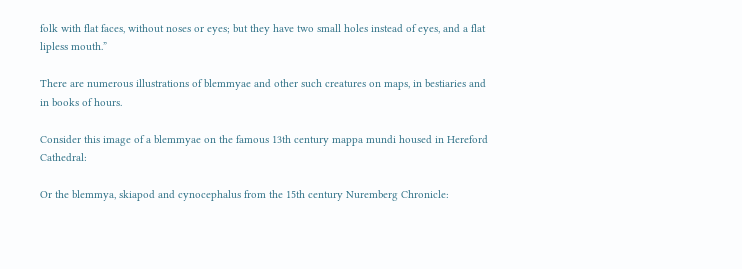folk with flat faces, without noses or eyes; but they have two small holes instead of eyes, and a flat lipless mouth.”

There are numerous illustrations of blemmyae and other such creatures on maps, in bestiaries and in books of hours.

Consider this image of a blemmyae on the famous 13th century mappa mundi housed in Hereford Cathedral:

Or the blemmya, skiapod and cynocephalus from the 15th century Nuremberg Chronicle: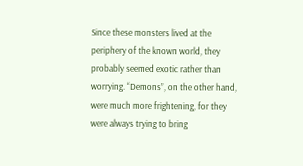Since these monsters lived at the periphery of the known world, they probably seemed exotic rather than worrying. “Demons”, on the other hand, were much more frightening, for they were always trying to bring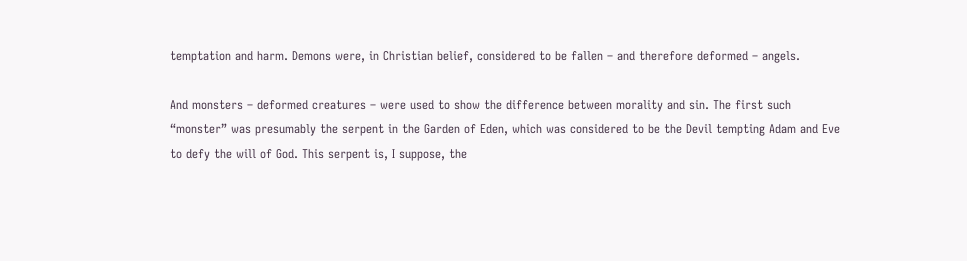temptation and harm. Demons were, in Christian belief, considered to be fallen – and therefore deformed – angels.

And monsters – deformed creatures – were used to show the difference between morality and sin. The first such “monster” was presumably the serpent in the Garden of Eden, which was considered to be the Devil tempting Adam and Eve to defy the will of God. This serpent is, I suppose, the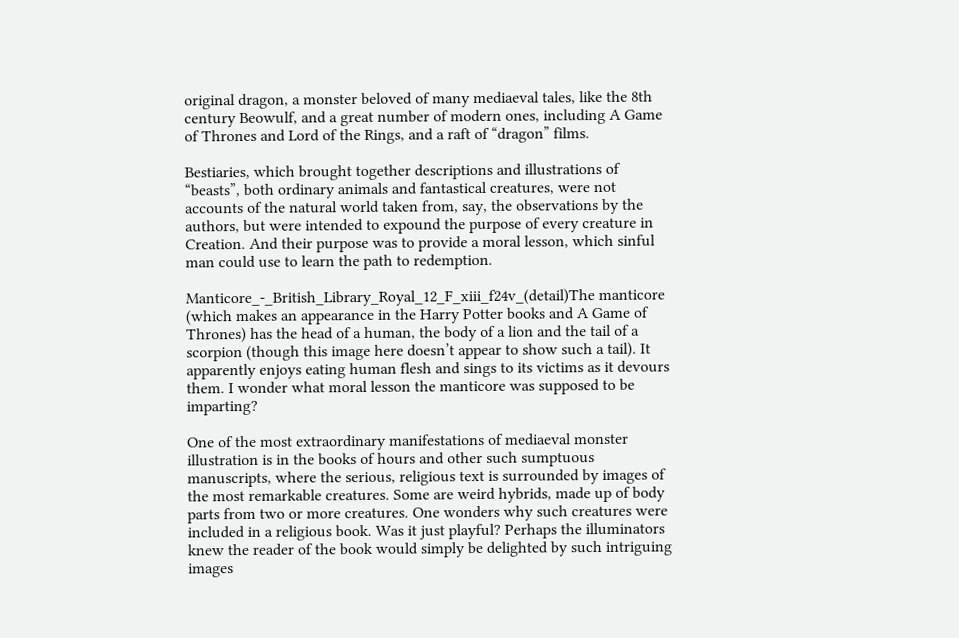original dragon, a monster beloved of many mediaeval tales, like the 8th century Beowulf, and a great number of modern ones, including A Game of Thrones and Lord of the Rings, and a raft of “dragon” films.

Bestiaries, which brought together descriptions and illustrations of “beasts”, both ordinary animals and fantastical creatures, were not accounts of the natural world taken from, say, the observations by the authors, but were intended to expound the purpose of every creature in Creation. And their purpose was to provide a moral lesson, which sinful man could use to learn the path to redemption.

Manticore_-_British_Library_Royal_12_F_xiii_f24v_(detail)The manticore (which makes an appearance in the Harry Potter books and A Game of Thrones) has the head of a human, the body of a lion and the tail of a scorpion (though this image here doesn’t appear to show such a tail). It apparently enjoys eating human flesh and sings to its victims as it devours them. I wonder what moral lesson the manticore was supposed to be imparting?

One of the most extraordinary manifestations of mediaeval monster illustration is in the books of hours and other such sumptuous manuscripts, where the serious, religious text is surrounded by images of the most remarkable creatures. Some are weird hybrids, made up of body parts from two or more creatures. One wonders why such creatures were included in a religious book. Was it just playful? Perhaps the illuminators knew the reader of the book would simply be delighted by such intriguing images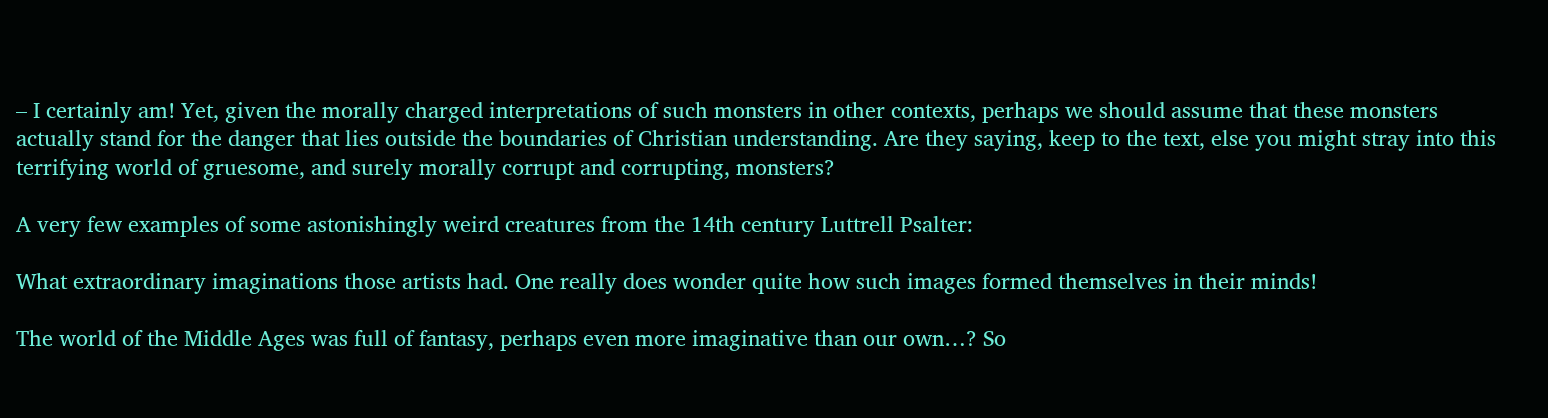– I certainly am! Yet, given the morally charged interpretations of such monsters in other contexts, perhaps we should assume that these monsters actually stand for the danger that lies outside the boundaries of Christian understanding. Are they saying, keep to the text, else you might stray into this terrifying world of gruesome, and surely morally corrupt and corrupting, monsters?

A very few examples of some astonishingly weird creatures from the 14th century Luttrell Psalter:

What extraordinary imaginations those artists had. One really does wonder quite how such images formed themselves in their minds!

The world of the Middle Ages was full of fantasy, perhaps even more imaginative than our own…? So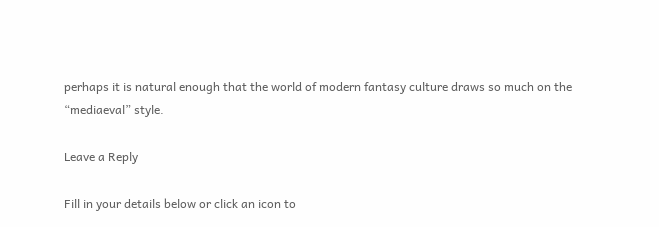perhaps it is natural enough that the world of modern fantasy culture draws so much on the “mediaeval” style.

Leave a Reply

Fill in your details below or click an icon to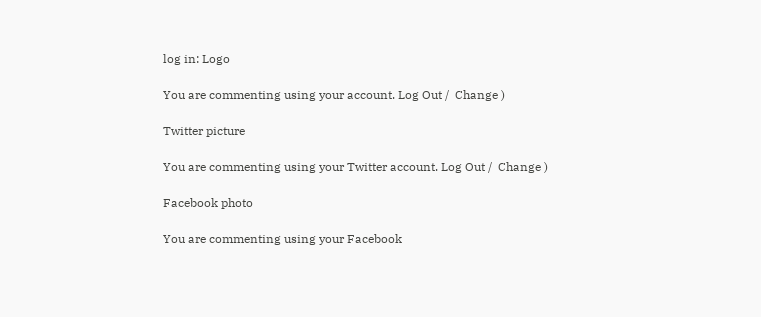log in: Logo

You are commenting using your account. Log Out /  Change )

Twitter picture

You are commenting using your Twitter account. Log Out /  Change )

Facebook photo

You are commenting using your Facebook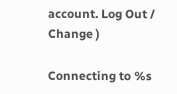account. Log Out /  Change )

Connecting to %s